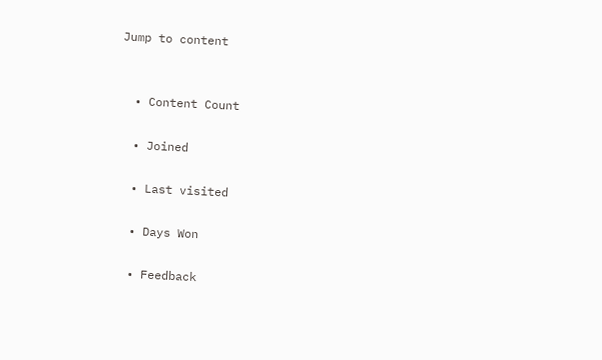Jump to content


  • Content Count

  • Joined

  • Last visited

  • Days Won

  • Feedback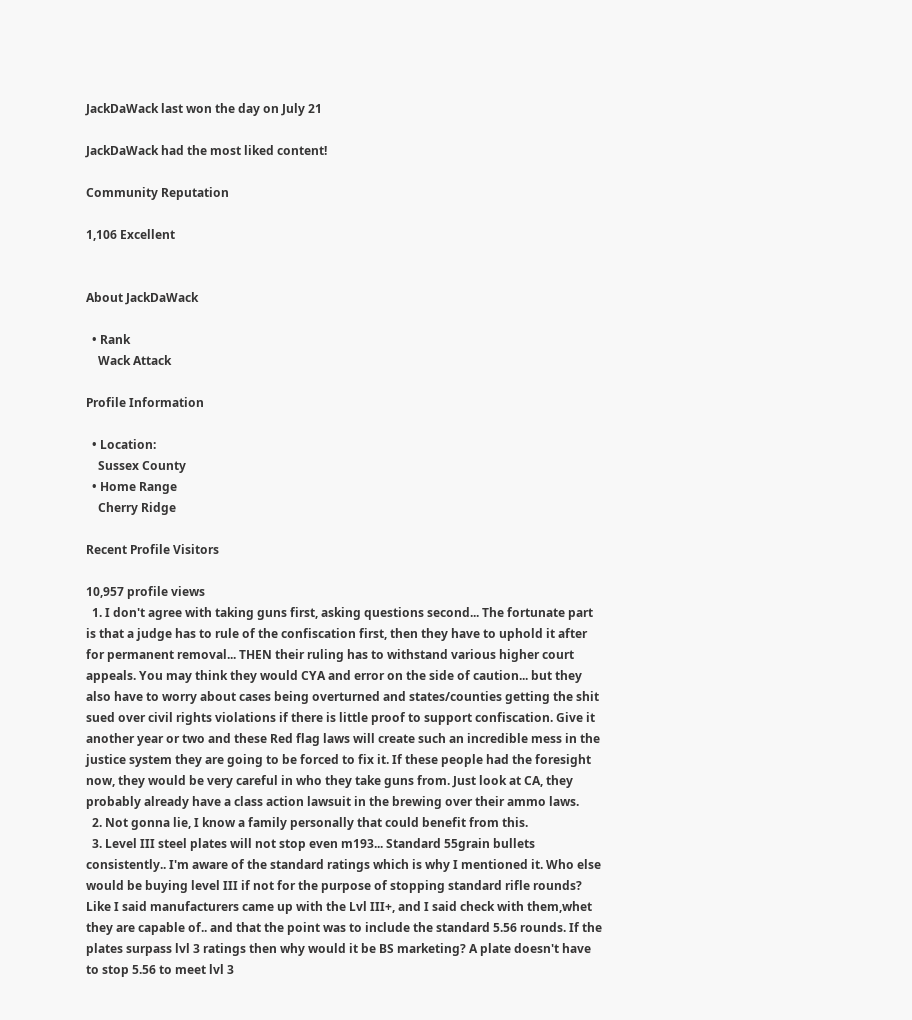JackDaWack last won the day on July 21

JackDaWack had the most liked content!

Community Reputation

1,106 Excellent


About JackDaWack

  • Rank
    Wack Attack

Profile Information

  • Location:
    Sussex County
  • Home Range
    Cherry Ridge

Recent Profile Visitors

10,957 profile views
  1. I don't agree with taking guns first, asking questions second... The fortunate part is that a judge has to rule of the confiscation first, then they have to uphold it after for permanent removal... THEN their ruling has to withstand various higher court appeals. You may think they would CYA and error on the side of caution... but they also have to worry about cases being overturned and states/counties getting the shit sued over civil rights violations if there is little proof to support confiscation. Give it another year or two and these Red flag laws will create such an incredible mess in the justice system they are going to be forced to fix it. If these people had the foresight now, they would be very careful in who they take guns from. Just look at CA, they probably already have a class action lawsuit in the brewing over their ammo laws.
  2. Not gonna lie, I know a family personally that could benefit from this.
  3. Level III steel plates will not stop even m193... Standard 55grain bullets consistently.. I'm aware of the standard ratings which is why I mentioned it. Who else would be buying level III if not for the purpose of stopping standard rifle rounds? Like I said manufacturers came up with the Lvl III+, and I said check with them,whet they are capable of.. and that the point was to include the standard 5.56 rounds. If the plates surpass lvl 3 ratings then why would it be BS marketing? A plate doesn't have to stop 5.56 to meet lvl 3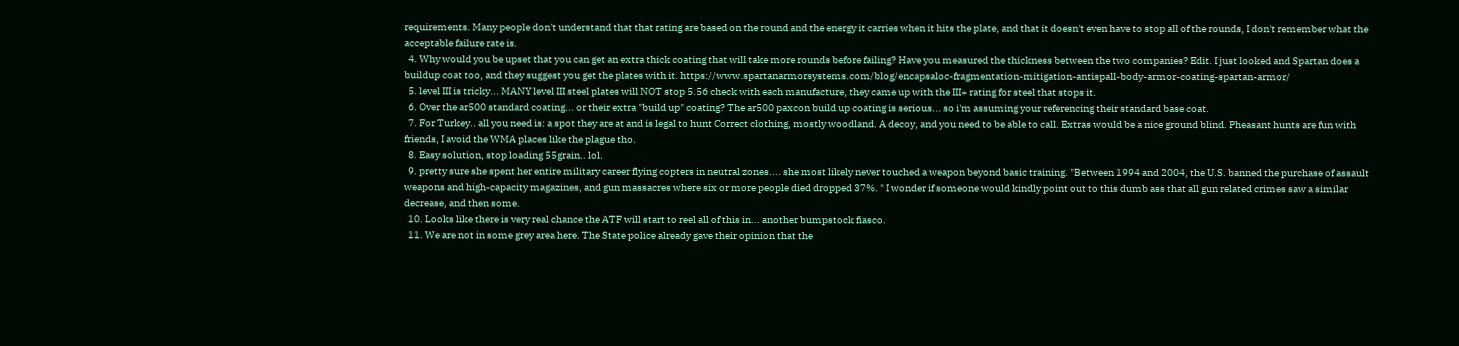requirements. Many people don't understand that that rating are based on the round and the energy it carries when it hits the plate, and that it doesn't even have to stop all of the rounds, I don't remember what the acceptable failure rate is.
  4. Why would you be upset that you can get an extra thick coating that will take more rounds before failing? Have you measured the thickness between the two companies? Edit. I just looked and Spartan does a buildup coat too, and they suggest you get the plates with it. https://www.spartanarmorsystems.com/blog/encapsaloc-fragmentation-mitigation-antispall-body-armor-coating-spartan-armor/
  5. level III is tricky... MANY level III steel plates will NOT stop 5.56 check with each manufacture, they came up with the III+ rating for steel that stops it.
  6. Over the ar500 standard coating... or their extra "build up" coating? The ar500 paxcon build up coating is serious... so i'm assuming your referencing their standard base coat.
  7. For Turkey.. all you need is: a spot they are at and is legal to hunt Correct clothing, mostly woodland. A decoy, and you need to be able to call. Extras would be a nice ground blind. Pheasant hunts are fun with friends, I avoid the WMA places like the plague tho.
  8. Easy solution, stop loading 55grain.. lol.
  9. pretty sure she spent her entire military career flying copters in neutral zones.... she most likely never touched a weapon beyond basic training. "Between 1994 and 2004, the U.S. banned the purchase of assault weapons and high-capacity magazines, and gun massacres where six or more people died dropped 37%. " I wonder if someone would kindly point out to this dumb ass that all gun related crimes saw a similar decrease, and then some.
  10. Looks like there is very real chance the ATF will start to reel all of this in... another bumpstock fiasco.
  11. We are not in some grey area here. The State police already gave their opinion that the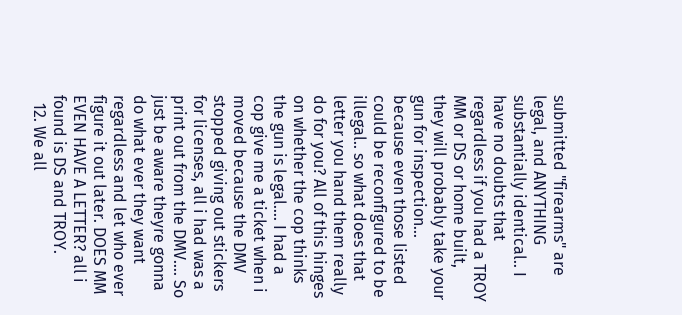submitted "firearms" are legal, and ANYTHING substantially identical.. I have no doubts that regardless if you had a TROY MM or DS or home built, they will probably take your gun for inspection... because even those listed could be reconfigured to be illegal.. so what does that letter you hand them really do for you? All of this hinges on whether the cop thinks the gun is legal.... I had a cop give me a ticket when i moved because the DMV stopped giving out stickers for licenses, all i had was a print out from the DMV.... So just be aware theyre gonna do what ever they want regardless and let who ever figure it out later. DOES MM EVEN HAVE A LETTER? all i found is DS and TROY.
  12. We all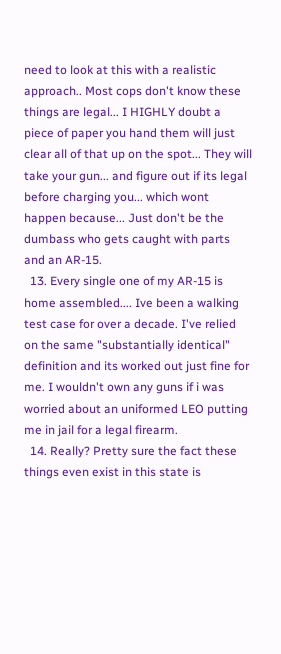need to look at this with a realistic approach.. Most cops don't know these things are legal... I HIGHLY doubt a piece of paper you hand them will just clear all of that up on the spot... They will take your gun... and figure out if its legal before charging you... which wont happen because... Just don't be the dumbass who gets caught with parts and an AR-15.
  13. Every single one of my AR-15 is home assembled.... Ive been a walking test case for over a decade. I've relied on the same "substantially identical" definition and its worked out just fine for me. I wouldn't own any guns if i was worried about an uniformed LEO putting me in jail for a legal firearm.
  14. Really? Pretty sure the fact these things even exist in this state is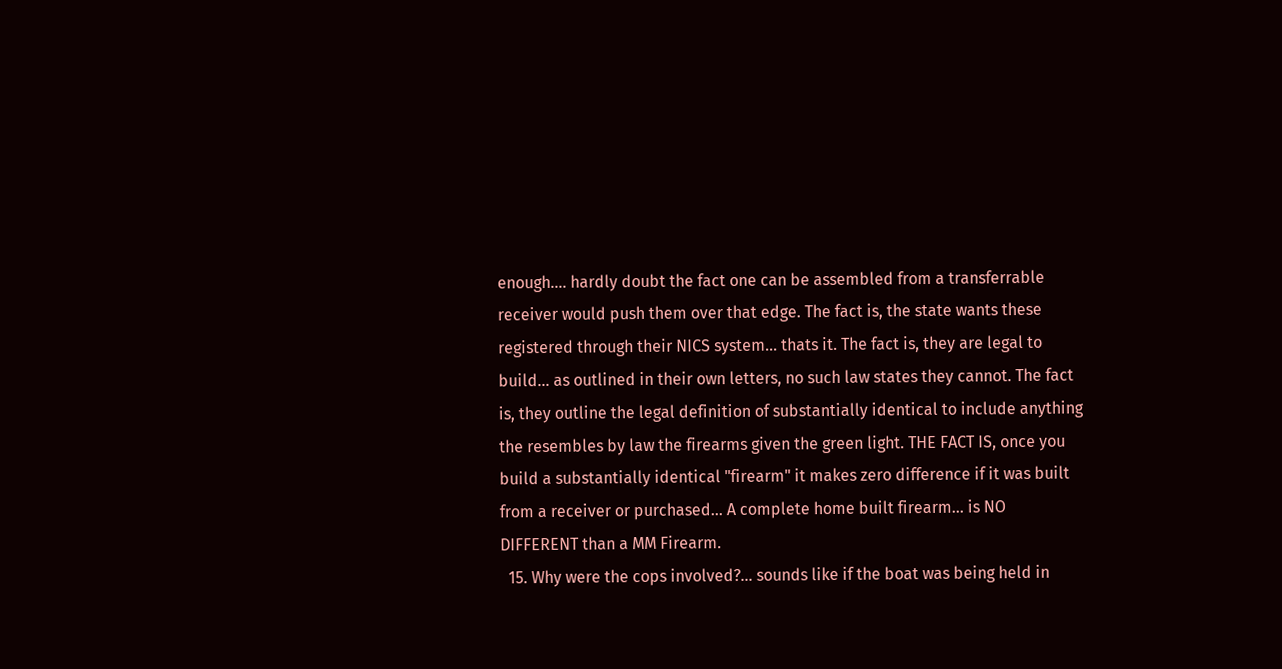enough.... hardly doubt the fact one can be assembled from a transferrable receiver would push them over that edge. The fact is, the state wants these registered through their NICS system... thats it. The fact is, they are legal to build... as outlined in their own letters, no such law states they cannot. The fact is, they outline the legal definition of substantially identical to include anything the resembles by law the firearms given the green light. THE FACT IS, once you build a substantially identical "firearm" it makes zero difference if it was built from a receiver or purchased... A complete home built firearm... is NO DIFFERENT than a MM Firearm.
  15. Why were the cops involved?... sounds like if the boat was being held in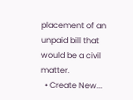placement of an unpaid bill that would be a civil matter.
  • Create New...